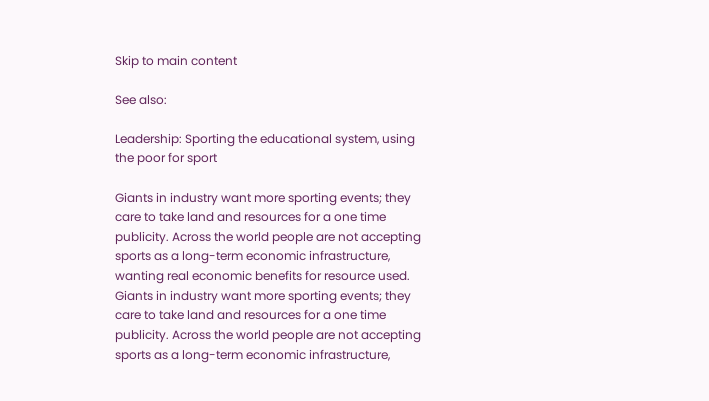Skip to main content

See also:

Leadership: Sporting the educational system, using the poor for sport

Giants in industry want more sporting events; they care to take land and resources for a one time publicity. Across the world people are not accepting sports as a long-term economic infrastructure, wanting real economic benefits for resource used.
Giants in industry want more sporting events; they care to take land and resources for a one time publicity. Across the world people are not accepting sports as a long-term economic infrastructure,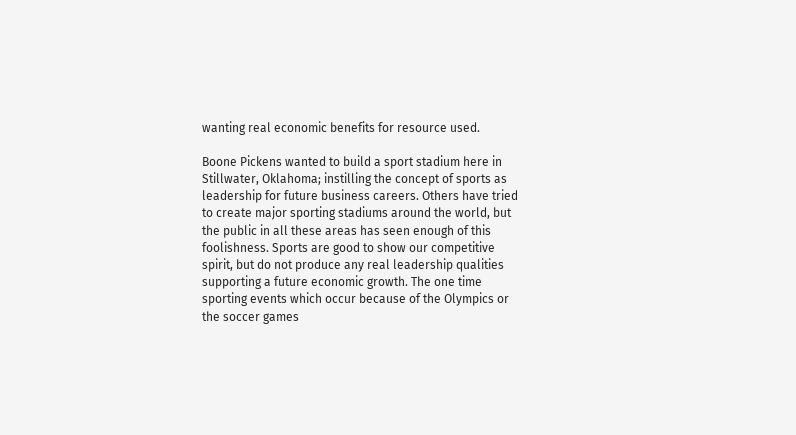wanting real economic benefits for resource used.

Boone Pickens wanted to build a sport stadium here in Stillwater, Oklahoma; instilling the concept of sports as leadership for future business careers. Others have tried to create major sporting stadiums around the world, but the public in all these areas has seen enough of this foolishness. Sports are good to show our competitive spirit, but do not produce any real leadership qualities supporting a future economic growth. The one time sporting events which occur because of the Olympics or the soccer games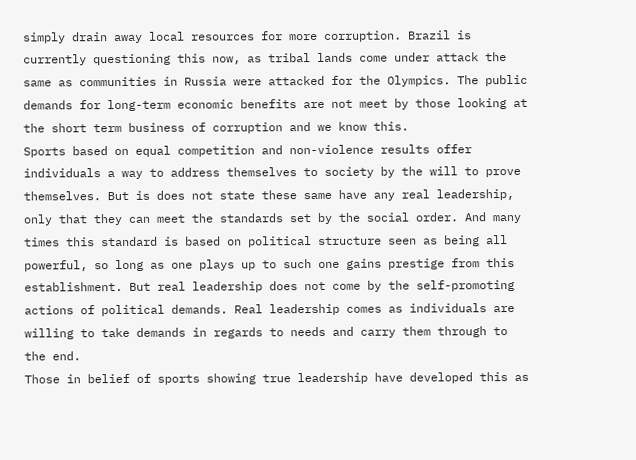simply drain away local resources for more corruption. Brazil is currently questioning this now, as tribal lands come under attack the same as communities in Russia were attacked for the Olympics. The public demands for long-term economic benefits are not meet by those looking at the short term business of corruption and we know this.
Sports based on equal competition and non-violence results offer individuals a way to address themselves to society by the will to prove themselves. But is does not state these same have any real leadership, only that they can meet the standards set by the social order. And many times this standard is based on political structure seen as being all powerful, so long as one plays up to such one gains prestige from this establishment. But real leadership does not come by the self-promoting actions of political demands. Real leadership comes as individuals are willing to take demands in regards to needs and carry them through to the end.
Those in belief of sports showing true leadership have developed this as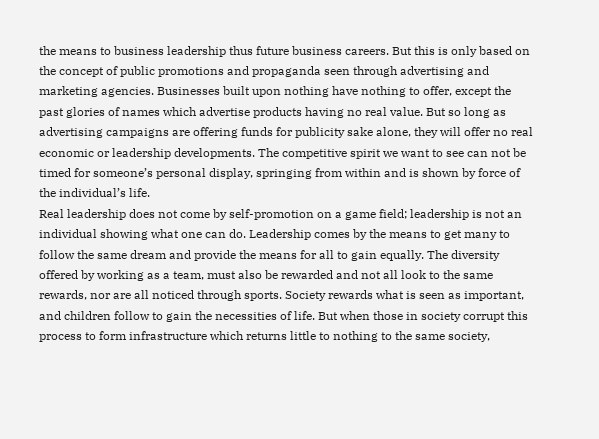the means to business leadership thus future business careers. But this is only based on the concept of public promotions and propaganda seen through advertising and marketing agencies. Businesses built upon nothing have nothing to offer, except the past glories of names which advertise products having no real value. But so long as advertising campaigns are offering funds for publicity sake alone, they will offer no real economic or leadership developments. The competitive spirit we want to see can not be timed for someone’s personal display, springing from within and is shown by force of the individual’s life.
Real leadership does not come by self-promotion on a game field; leadership is not an individual showing what one can do. Leadership comes by the means to get many to follow the same dream and provide the means for all to gain equally. The diversity offered by working as a team, must also be rewarded and not all look to the same rewards, nor are all noticed through sports. Society rewards what is seen as important, and children follow to gain the necessities of life. But when those in society corrupt this process to form infrastructure which returns little to nothing to the same society,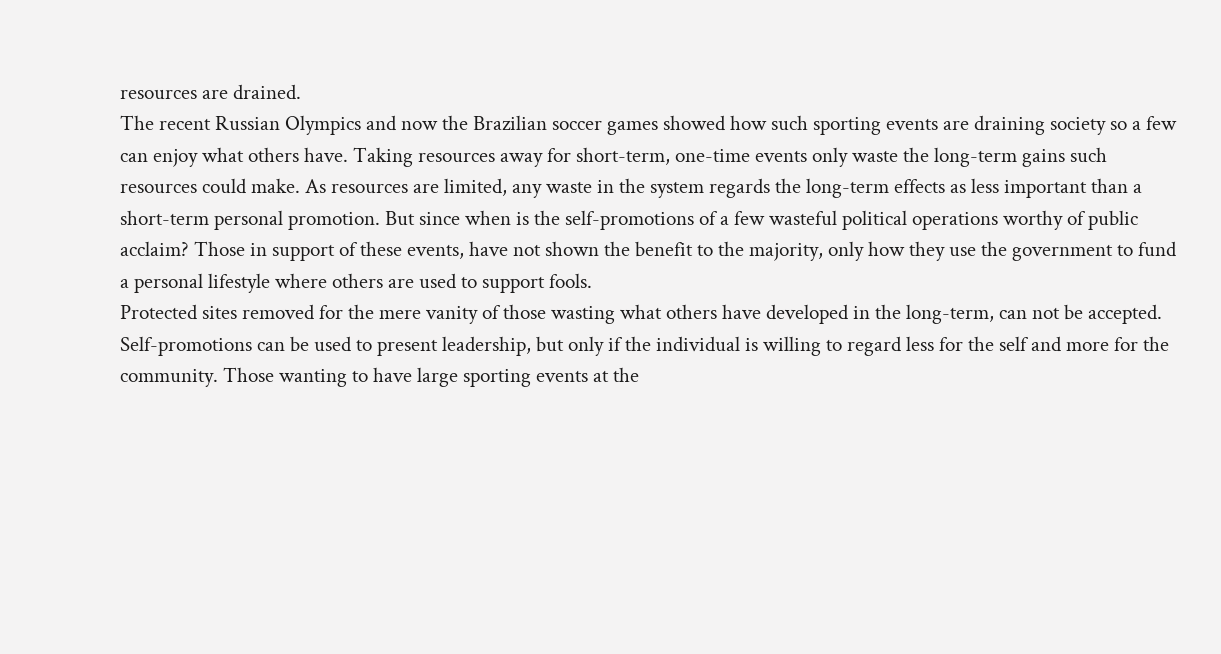resources are drained.
The recent Russian Olympics and now the Brazilian soccer games showed how such sporting events are draining society so a few can enjoy what others have. Taking resources away for short-term, one-time events only waste the long-term gains such resources could make. As resources are limited, any waste in the system regards the long-term effects as less important than a short-term personal promotion. But since when is the self-promotions of a few wasteful political operations worthy of public acclaim? Those in support of these events, have not shown the benefit to the majority, only how they use the government to fund a personal lifestyle where others are used to support fools.
Protected sites removed for the mere vanity of those wasting what others have developed in the long-term, can not be accepted. Self-promotions can be used to present leadership, but only if the individual is willing to regard less for the self and more for the community. Those wanting to have large sporting events at the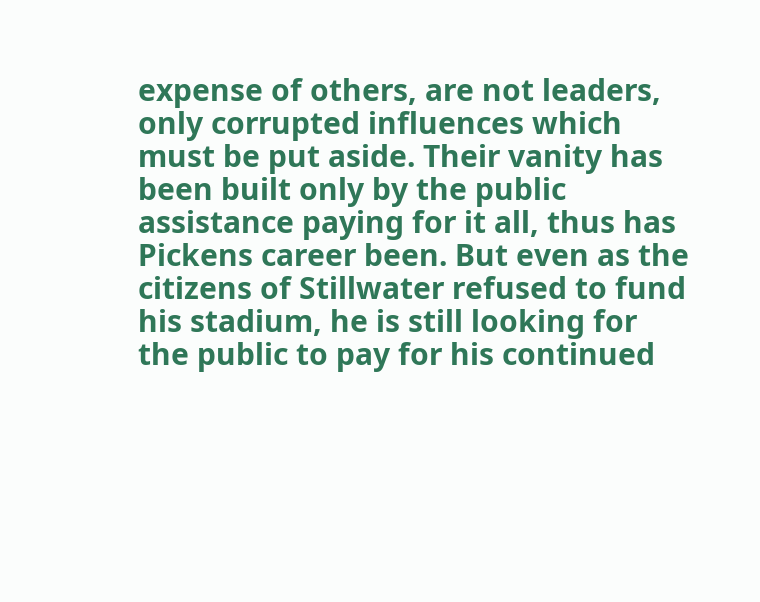expense of others, are not leaders, only corrupted influences which must be put aside. Their vanity has been built only by the public assistance paying for it all, thus has Pickens career been. But even as the citizens of Stillwater refused to fund his stadium, he is still looking for the public to pay for his continued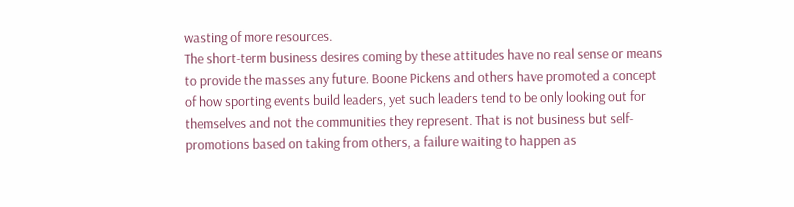wasting of more resources.
The short-term business desires coming by these attitudes have no real sense or means to provide the masses any future. Boone Pickens and others have promoted a concept of how sporting events build leaders, yet such leaders tend to be only looking out for themselves and not the communities they represent. That is not business but self-promotions based on taking from others, a failure waiting to happen as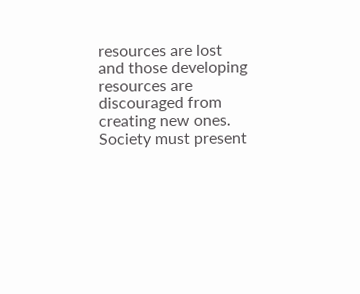resources are lost and those developing resources are discouraged from creating new ones. Society must present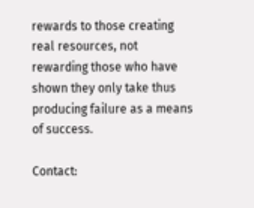rewards to those creating real resources, not rewarding those who have shown they only take thus producing failure as a means of success.

Contact: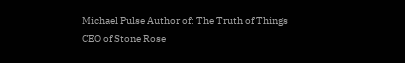Michael Pulse Author of: The Truth of Things
CEO of Stone Rose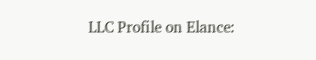LLC Profile on Elance: